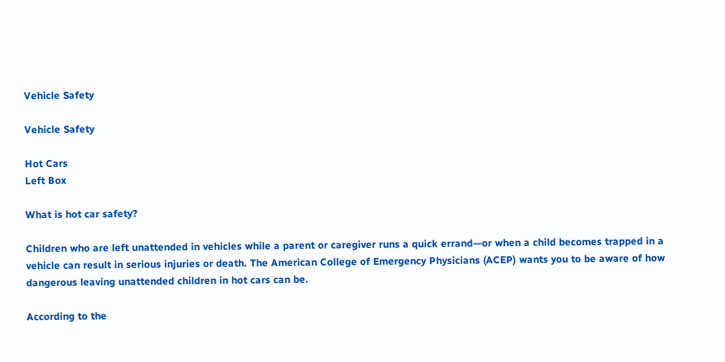Vehicle Safety

Vehicle Safety

Hot Cars
Left Box

What is hot car safety?

Children who are left unattended in vehicles while a parent or caregiver runs a quick errand—or when a child becomes trapped in a vehicle can result in serious injuries or death. The American College of Emergency Physicians (ACEP) wants you to be aware of how dangerous leaving unattended children in hot cars can be.

According to the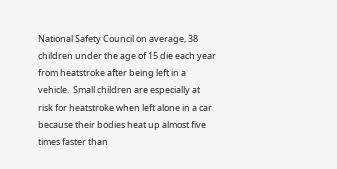National Safety Council on average, 38 children under the age of 15 die each year from heatstroke after being left in a vehicle.  Small children are especially at risk for heatstroke when left alone in a car because their bodies heat up almost five times faster than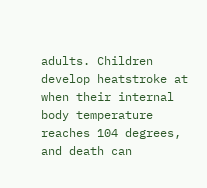adults. Children develop heatstroke at when their internal body temperature reaches 104 degrees, and death can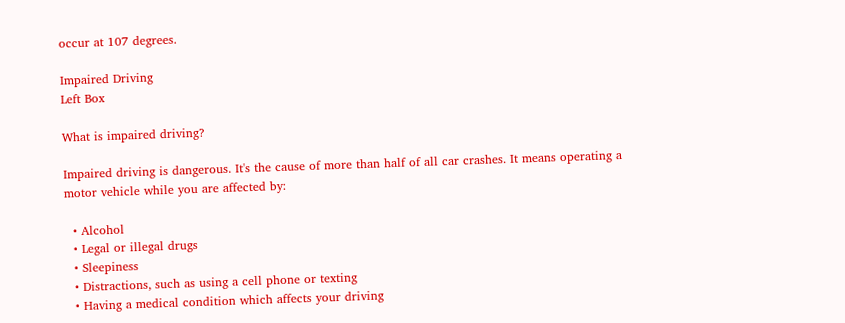occur at 107 degrees.

Impaired Driving
Left Box

What is impaired driving?

Impaired driving is dangerous. It's the cause of more than half of all car crashes. It means operating a motor vehicle while you are affected by:

  • Alcohol
  • Legal or illegal drugs
  • Sleepiness
  • Distractions, such as using a cell phone or texting
  • Having a medical condition which affects your driving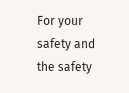For your safety and the safety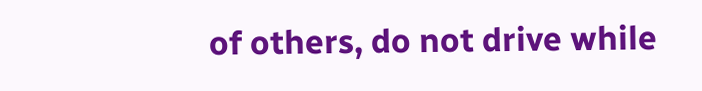of others, do not drive while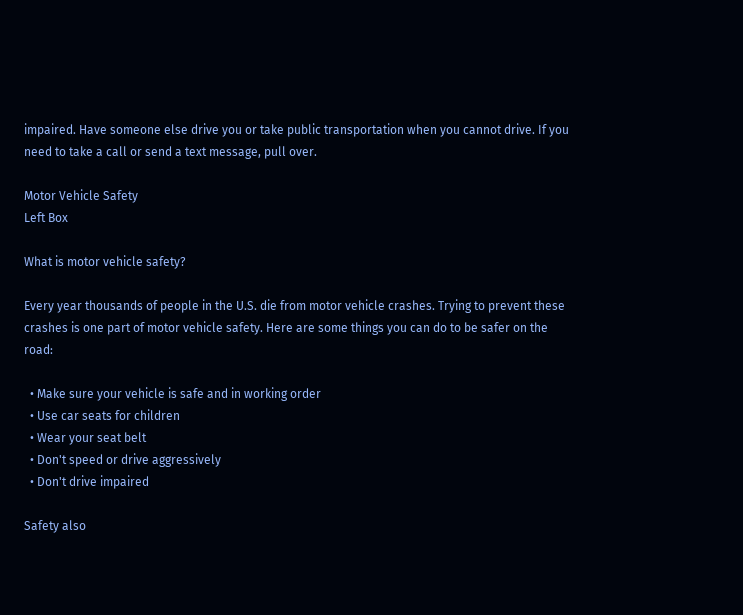impaired. Have someone else drive you or take public transportation when you cannot drive. If you need to take a call or send a text message, pull over.

Motor Vehicle Safety
Left Box

What is motor vehicle safety?

Every year thousands of people in the U.S. die from motor vehicle crashes. Trying to prevent these crashes is one part of motor vehicle safety. Here are some things you can do to be safer on the road:

  • Make sure your vehicle is safe and in working order
  • Use car seats for children
  • Wear your seat belt
  • Don't speed or drive aggressively
  • Don't drive impaired

Safety also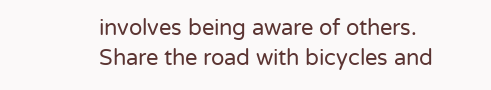involves being aware of others. Share the road with bicycles and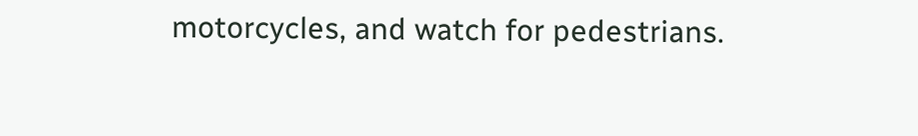motorcycles, and watch for pedestrians.